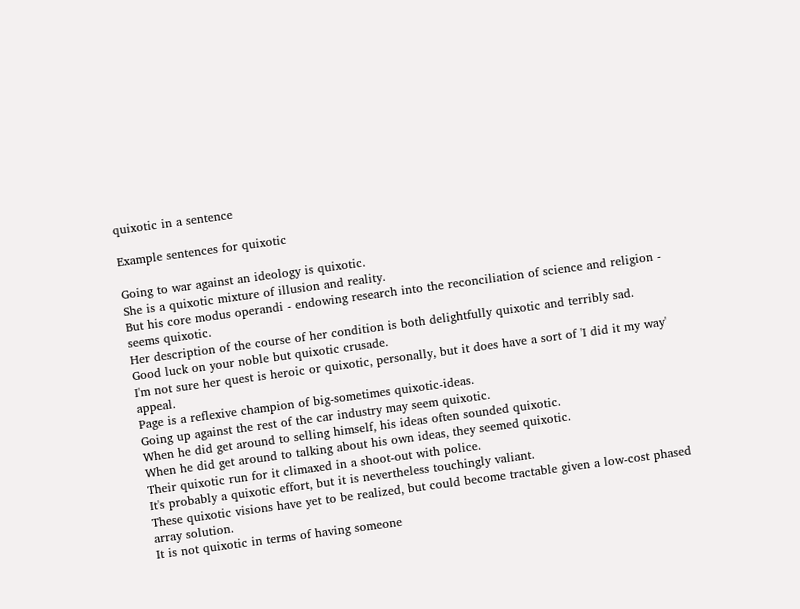quixotic in a sentence

Example sentences for quixotic

Going to war against an ideology is quixotic.
She is a quixotic mixture of illusion and reality.
But his core modus operandi - endowing research into the reconciliation of science and religion - seems quixotic.
Her description of the course of her condition is both delightfully quixotic and terribly sad.
Good luck on your noble but quixotic crusade.
I'm not sure her quest is heroic or quixotic, personally, but it does have a sort of 'I did it my way' appeal.
Page is a reflexive champion of big-sometimes quixotic-ideas.
Going up against the rest of the car industry may seem quixotic.
When he did get around to selling himself, his ideas often sounded quixotic.
When he did get around to talking about his own ideas, they seemed quixotic.
Their quixotic run for it climaxed in a shoot-out with police.
It's probably a quixotic effort, but it is nevertheless touchingly valiant.
These quixotic visions have yet to be realized, but could become tractable given a low-cost phased array solution.
It is not quixotic in terms of having someone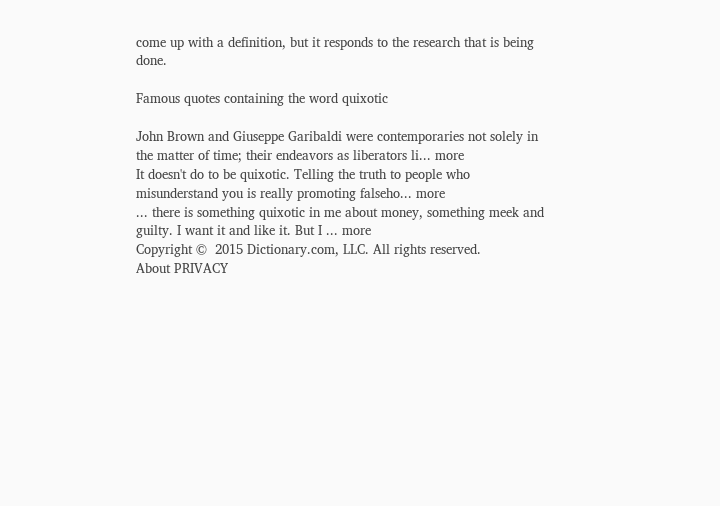come up with a definition, but it responds to the research that is being done.

Famous quotes containing the word quixotic

John Brown and Giuseppe Garibaldi were contemporaries not solely in the matter of time; their endeavors as liberators li... more
It doesn't do to be quixotic. Telling the truth to people who misunderstand you is really promoting falseho... more
... there is something quixotic in me about money, something meek and guilty. I want it and like it. But I ... more
Copyright ©  2015 Dictionary.com, LLC. All rights reserved.
About PRIVACY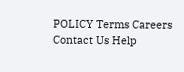POLICY Terms Careers Contact Us Help